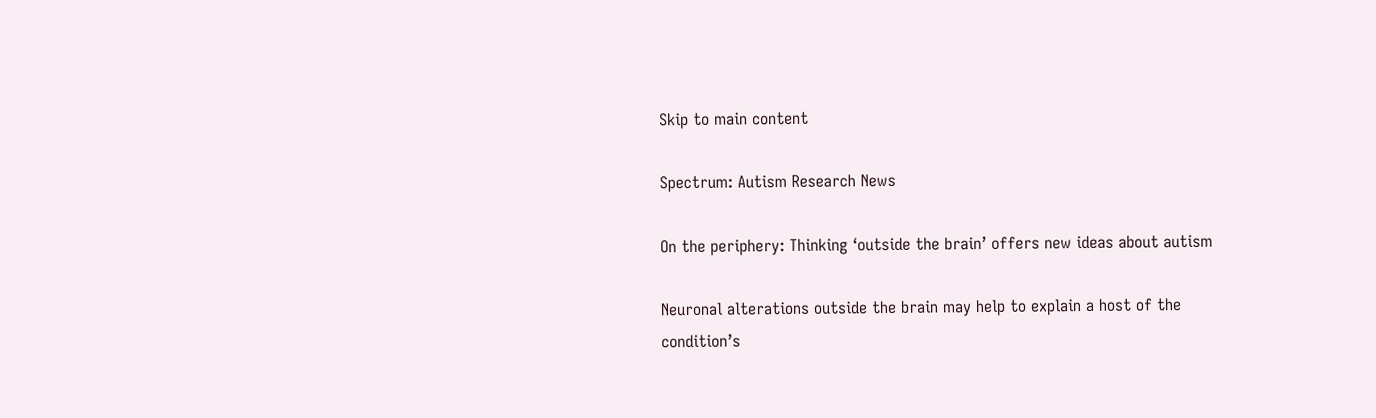Skip to main content

Spectrum: Autism Research News

On the periphery: Thinking ‘outside the brain’ offers new ideas about autism

Neuronal alterations outside the brain may help to explain a host of the condition’s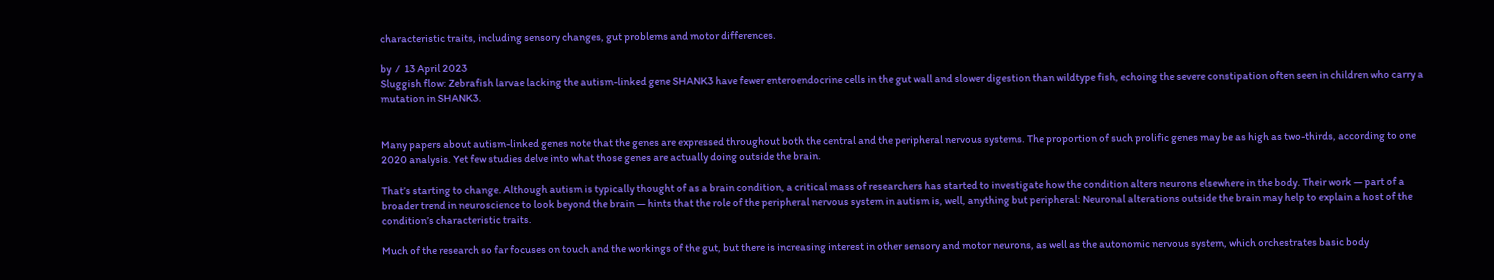characteristic traits, including sensory changes, gut problems and motor differences.

by  /  13 April 2023
Sluggish flow: Zebrafish larvae lacking the autism-linked gene SHANK3 have fewer enteroendocrine cells in the gut wall and slower digestion than wildtype fish, echoing the severe constipation often seen in children who carry a mutation in SHANK3.


Many papers about autism-linked genes note that the genes are expressed throughout both the central and the peripheral nervous systems. The proportion of such prolific genes may be as high as two-thirds, according to one 2020 analysis. Yet few studies delve into what those genes are actually doing outside the brain.

That’s starting to change. Although autism is typically thought of as a brain condition, a critical mass of researchers has started to investigate how the condition alters neurons elsewhere in the body. Their work — part of a broader trend in neuroscience to look beyond the brain — hints that the role of the peripheral nervous system in autism is, well, anything but peripheral: Neuronal alterations outside the brain may help to explain a host of the condition’s characteristic traits.

Much of the research so far focuses on touch and the workings of the gut, but there is increasing interest in other sensory and motor neurons, as well as the autonomic nervous system, which orchestrates basic body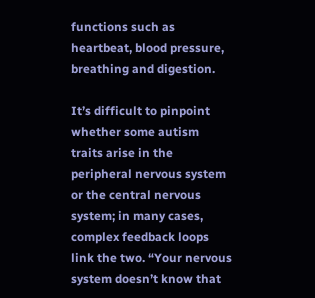functions such as heartbeat, blood pressure, breathing and digestion.

It’s difficult to pinpoint whether some autism traits arise in the peripheral nervous system or the central nervous system; in many cases, complex feedback loops link the two. “Your nervous system doesn’t know that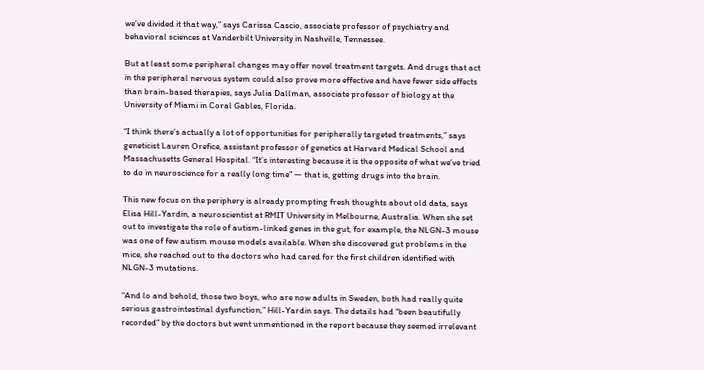we’ve divided it that way,” says Carissa Cascio, associate professor of psychiatry and behavioral sciences at Vanderbilt University in Nashville, Tennessee.

But at least some peripheral changes may offer novel treatment targets. And drugs that act in the peripheral nervous system could also prove more effective and have fewer side effects than brain-based therapies, says Julia Dallman, associate professor of biology at the University of Miami in Coral Gables, Florida.

“I think there’s actually a lot of opportunities for peripherally targeted treatments,” says geneticist Lauren Orefice, assistant professor of genetics at Harvard Medical School and Massachusetts General Hospital. “It’s interesting because it is the opposite of what we’ve tried to do in neuroscience for a really long time” — that is, getting drugs into the brain.

This new focus on the periphery is already prompting fresh thoughts about old data, says Elisa Hill-Yardin, a neuroscientist at RMIT University in Melbourne, Australia. When she set out to investigate the role of autism-linked genes in the gut, for example, the NLGN-3 mouse was one of few autism mouse models available. When she discovered gut problems in the mice, she reached out to the doctors who had cared for the first children identified with NLGN-3 mutations.

“And lo and behold, those two boys, who are now adults in Sweden, both had really quite serious gastrointestinal dysfunction,” Hill-Yardin says. The details had “been beautifully recorded” by the doctors but went unmentioned in the report because they seemed irrelevant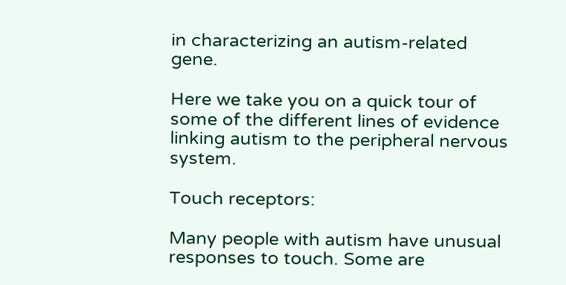in characterizing an autism-related gene.

Here we take you on a quick tour of some of the different lines of evidence linking autism to the peripheral nervous system.

Touch receptors:

Many people with autism have unusual responses to touch. Some are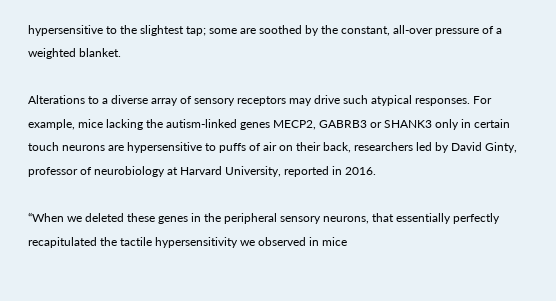hypersensitive to the slightest tap; some are soothed by the constant, all-over pressure of a weighted blanket.

Alterations to a diverse array of sensory receptors may drive such atypical responses. For example, mice lacking the autism-linked genes MECP2, GABRB3 or SHANK3 only in certain touch neurons are hypersensitive to puffs of air on their back, researchers led by David Ginty, professor of neurobiology at Harvard University, reported in 2016.

“When we deleted these genes in the peripheral sensory neurons, that essentially perfectly recapitulated the tactile hypersensitivity we observed in mice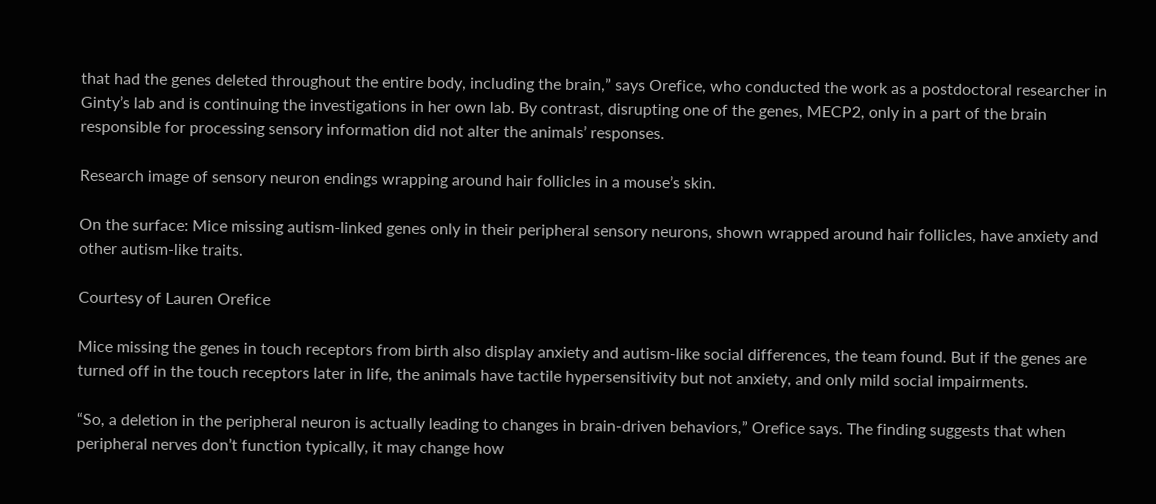that had the genes deleted throughout the entire body, including the brain,” says Orefice, who conducted the work as a postdoctoral researcher in Ginty’s lab and is continuing the investigations in her own lab. By contrast, disrupting one of the genes, MECP2, only in a part of the brain responsible for processing sensory information did not alter the animals’ responses.

Research image of sensory neuron endings wrapping around hair follicles in a mouse’s skin.

On the surface: Mice missing autism-linked genes only in their peripheral sensory neurons, shown wrapped around hair follicles, have anxiety and other autism-like traits.

Courtesy of Lauren Orefice

Mice missing the genes in touch receptors from birth also display anxiety and autism-like social differences, the team found. But if the genes are turned off in the touch receptors later in life, the animals have tactile hypersensitivity but not anxiety, and only mild social impairments.

“So, a deletion in the peripheral neuron is actually leading to changes in brain-driven behaviors,” Orefice says. The finding suggests that when peripheral nerves don’t function typically, it may change how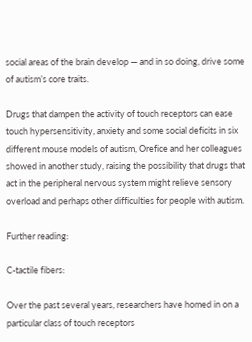social areas of the brain develop — and in so doing, drive some of autism’s core traits.

Drugs that dampen the activity of touch receptors can ease touch hypersensitivity, anxiety and some social deficits in six different mouse models of autism, Orefice and her colleagues showed in another study, raising the possibility that drugs that act in the peripheral nervous system might relieve sensory overload and perhaps other difficulties for people with autism.

Further reading:

C-tactile fibers:

Over the past several years, researchers have homed in on a particular class of touch receptors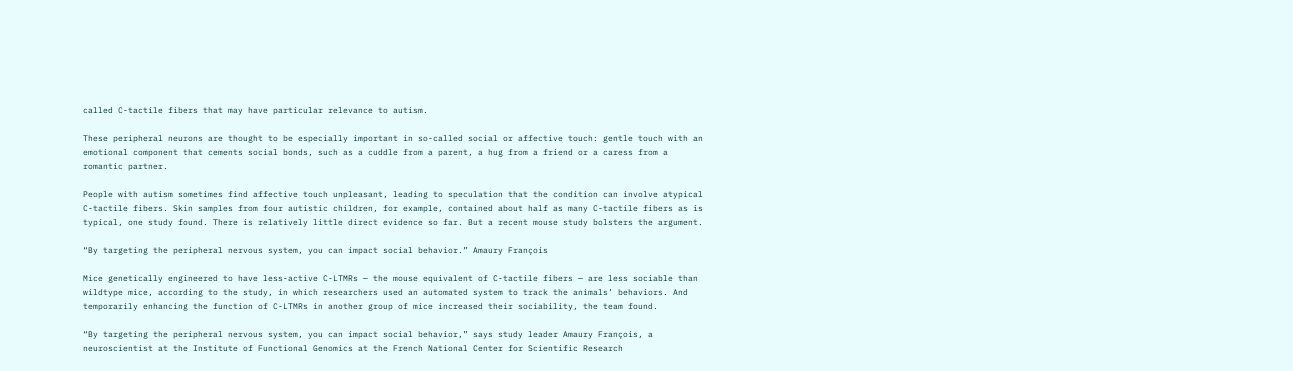called C-tactile fibers that may have particular relevance to autism.

These peripheral neurons are thought to be especially important in so-called social or affective touch: gentle touch with an emotional component that cements social bonds, such as a cuddle from a parent, a hug from a friend or a caress from a romantic partner.

People with autism sometimes find affective touch unpleasant, leading to speculation that the condition can involve atypical C-tactile fibers. Skin samples from four autistic children, for example, contained about half as many C-tactile fibers as is typical, one study found. There is relatively little direct evidence so far. But a recent mouse study bolsters the argument.

“By targeting the peripheral nervous system, you can impact social behavior.” Amaury François

Mice genetically engineered to have less-active C-LTMRs — the mouse equivalent of C-tactile fibers — are less sociable than wildtype mice, according to the study, in which researchers used an automated system to track the animals’ behaviors. And temporarily enhancing the function of C-LTMRs in another group of mice increased their sociability, the team found.

“By targeting the peripheral nervous system, you can impact social behavior,” says study leader Amaury François, a neuroscientist at the Institute of Functional Genomics at the French National Center for Scientific Research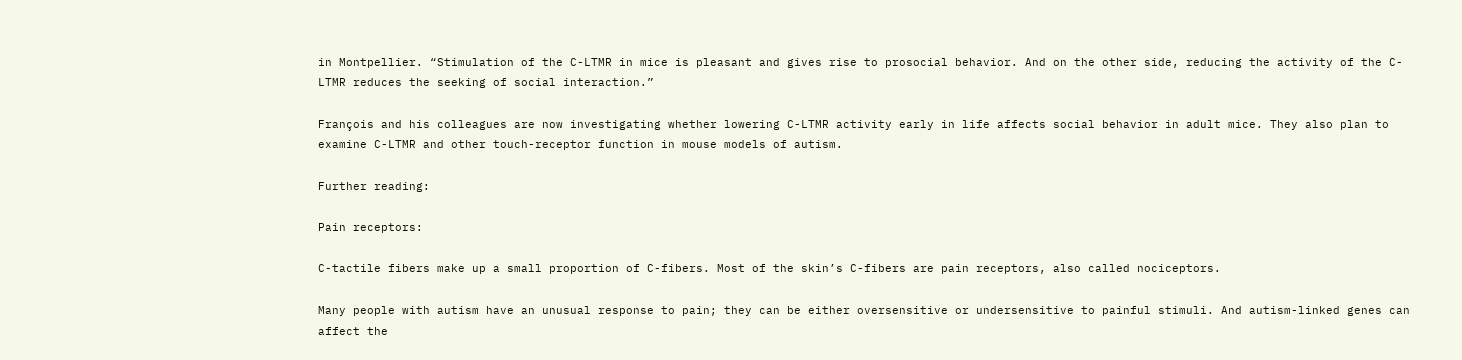in Montpellier. “Stimulation of the C-LTMR in mice is pleasant and gives rise to prosocial behavior. And on the other side, reducing the activity of the C-LTMR reduces the seeking of social interaction.”

François and his colleagues are now investigating whether lowering C-LTMR activity early in life affects social behavior in adult mice. They also plan to examine C-LTMR and other touch-receptor function in mouse models of autism.

Further reading:

Pain receptors:

C-tactile fibers make up a small proportion of C-fibers. Most of the skin’s C-fibers are pain receptors, also called nociceptors.

Many people with autism have an unusual response to pain; they can be either oversensitive or undersensitive to painful stimuli. And autism-linked genes can affect the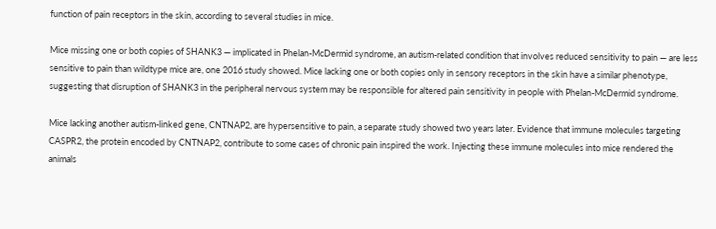function of pain receptors in the skin, according to several studies in mice.

Mice missing one or both copies of SHANK3 — implicated in Phelan-McDermid syndrome, an autism-related condition that involves reduced sensitivity to pain — are less sensitive to pain than wildtype mice are, one 2016 study showed. Mice lacking one or both copies only in sensory receptors in the skin have a similar phenotype, suggesting that disruption of SHANK3 in the peripheral nervous system may be responsible for altered pain sensitivity in people with Phelan-McDermid syndrome.

Mice lacking another autism-linked gene, CNTNAP2, are hypersensitive to pain, a separate study showed two years later. Evidence that immune molecules targeting CASPR2, the protein encoded by CNTNAP2, contribute to some cases of chronic pain inspired the work. Injecting these immune molecules into mice rendered the animals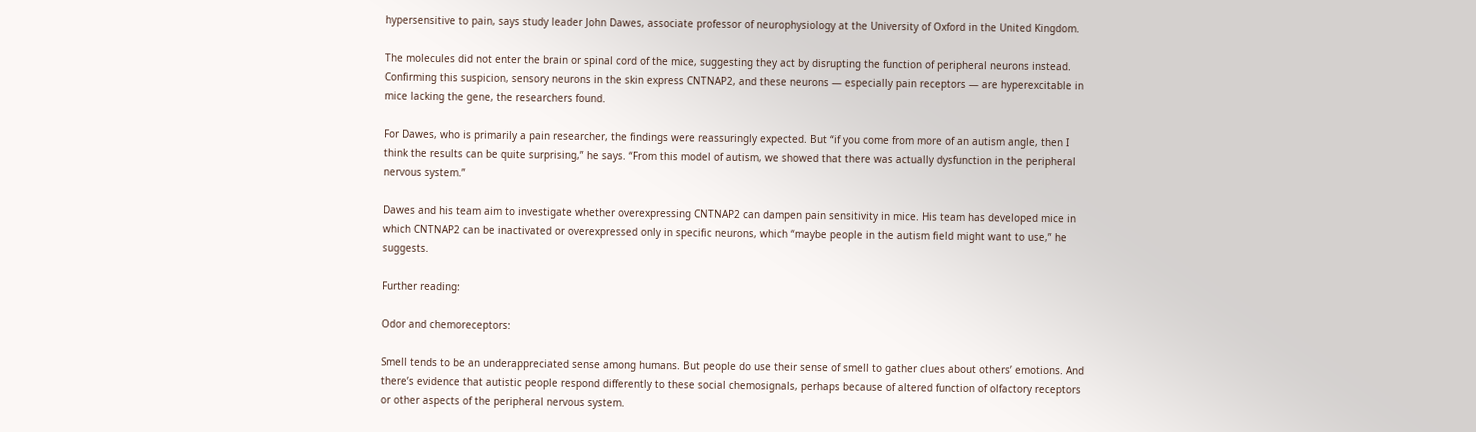hypersensitive to pain, says study leader John Dawes, associate professor of neurophysiology at the University of Oxford in the United Kingdom.

The molecules did not enter the brain or spinal cord of the mice, suggesting they act by disrupting the function of peripheral neurons instead. Confirming this suspicion, sensory neurons in the skin express CNTNAP2, and these neurons — especially pain receptors — are hyperexcitable in mice lacking the gene, the researchers found.

For Dawes, who is primarily a pain researcher, the findings were reassuringly expected. But “if you come from more of an autism angle, then I think the results can be quite surprising,” he says. “From this model of autism, we showed that there was actually dysfunction in the peripheral nervous system.”

Dawes and his team aim to investigate whether overexpressing CNTNAP2 can dampen pain sensitivity in mice. His team has developed mice in which CNTNAP2 can be inactivated or overexpressed only in specific neurons, which “maybe people in the autism field might want to use,” he suggests.

Further reading:

Odor and chemoreceptors:

Smell tends to be an underappreciated sense among humans. But people do use their sense of smell to gather clues about others’ emotions. And there’s evidence that autistic people respond differently to these social chemosignals, perhaps because of altered function of olfactory receptors or other aspects of the peripheral nervous system.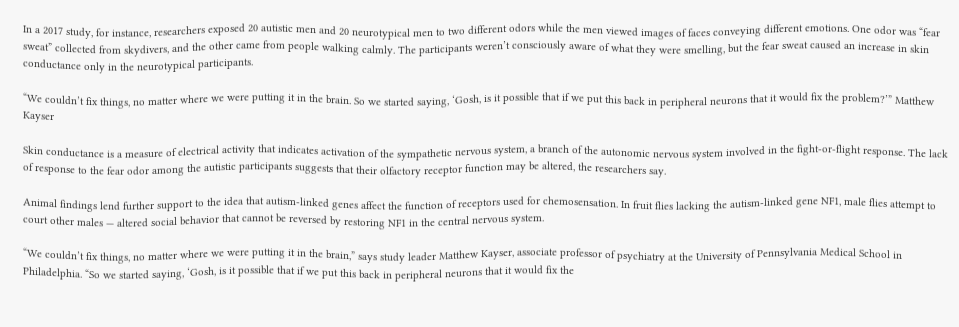In a 2017 study, for instance, researchers exposed 20 autistic men and 20 neurotypical men to two different odors while the men viewed images of faces conveying different emotions. One odor was “fear sweat” collected from skydivers, and the other came from people walking calmly. The participants weren’t consciously aware of what they were smelling, but the fear sweat caused an increase in skin conductance only in the neurotypical participants.

“We couldn’t fix things, no matter where we were putting it in the brain. So we started saying, ‘Gosh, is it possible that if we put this back in peripheral neurons that it would fix the problem?’” Matthew Kayser

Skin conductance is a measure of electrical activity that indicates activation of the sympathetic nervous system, a branch of the autonomic nervous system involved in the fight-or-flight response. The lack of response to the fear odor among the autistic participants suggests that their olfactory receptor function may be altered, the researchers say.

Animal findings lend further support to the idea that autism-linked genes affect the function of receptors used for chemosensation. In fruit flies lacking the autism-linked gene NF1, male flies attempt to court other males — altered social behavior that cannot be reversed by restoring NF1 in the central nervous system.

“We couldn’t fix things, no matter where we were putting it in the brain,” says study leader Matthew Kayser, associate professor of psychiatry at the University of Pennsylvania Medical School in Philadelphia. “So we started saying, ‘Gosh, is it possible that if we put this back in peripheral neurons that it would fix the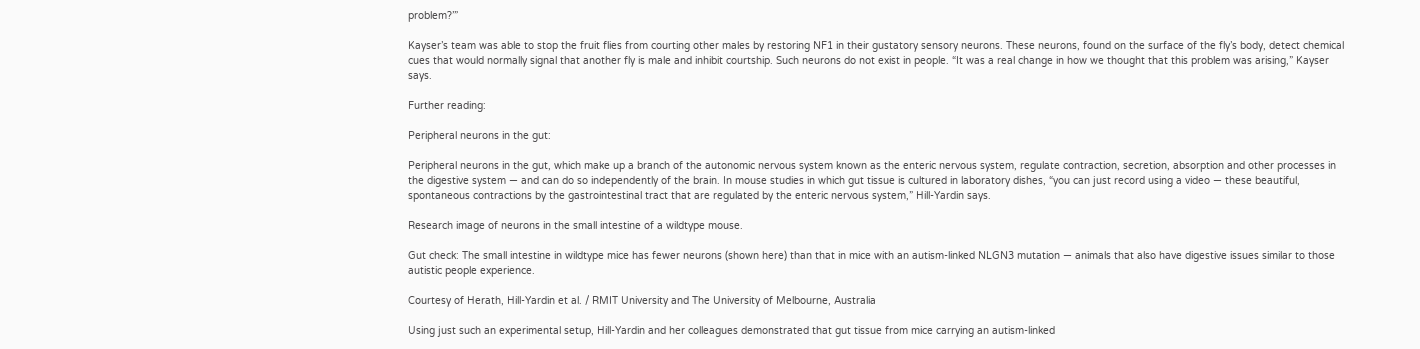problem?’”

Kayser’s team was able to stop the fruit flies from courting other males by restoring NF1 in their gustatory sensory neurons. These neurons, found on the surface of the fly’s body, detect chemical cues that would normally signal that another fly is male and inhibit courtship. Such neurons do not exist in people. “It was a real change in how we thought that this problem was arising,” Kayser says.

Further reading:

Peripheral neurons in the gut:

Peripheral neurons in the gut, which make up a branch of the autonomic nervous system known as the enteric nervous system, regulate contraction, secretion, absorption and other processes in the digestive system — and can do so independently of the brain. In mouse studies in which gut tissue is cultured in laboratory dishes, “you can just record using a video — these beautiful, spontaneous contractions by the gastrointestinal tract that are regulated by the enteric nervous system,” Hill-Yardin says.

Research image of neurons in the small intestine of a wildtype mouse.

Gut check: The small intestine in wildtype mice has fewer neurons (shown here) than that in mice with an autism-linked NLGN3 mutation — animals that also have digestive issues similar to those autistic people experience.

Courtesy of Herath, Hill-Yardin et al. / RMIT University and The University of Melbourne, Australia

Using just such an experimental setup, Hill-Yardin and her colleagues demonstrated that gut tissue from mice carrying an autism-linked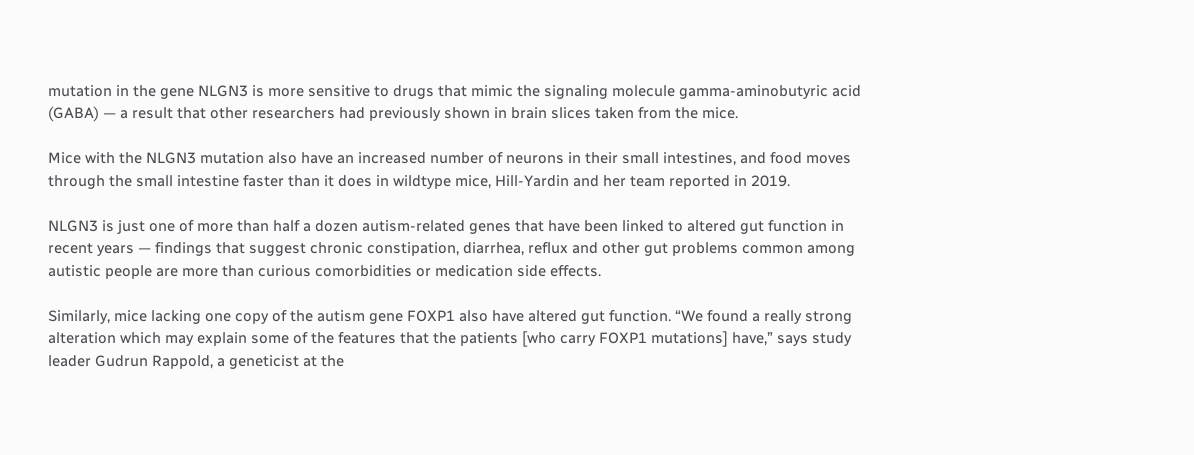mutation in the gene NLGN3 is more sensitive to drugs that mimic the signaling molecule gamma-aminobutyric acid (GABA) — a result that other researchers had previously shown in brain slices taken from the mice.

Mice with the NLGN3 mutation also have an increased number of neurons in their small intestines, and food moves through the small intestine faster than it does in wildtype mice, Hill-Yardin and her team reported in 2019.

NLGN3 is just one of more than half a dozen autism-related genes that have been linked to altered gut function in recent years — findings that suggest chronic constipation, diarrhea, reflux and other gut problems common among autistic people are more than curious comorbidities or medication side effects.

Similarly, mice lacking one copy of the autism gene FOXP1 also have altered gut function. “We found a really strong alteration which may explain some of the features that the patients [who carry FOXP1 mutations] have,” says study leader Gudrun Rappold, a geneticist at the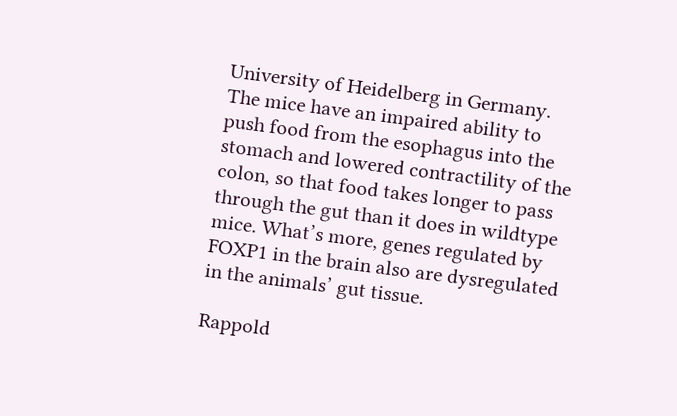University of Heidelberg in Germany. The mice have an impaired ability to push food from the esophagus into the stomach and lowered contractility of the colon, so that food takes longer to pass through the gut than it does in wildtype mice. What’s more, genes regulated by FOXP1 in the brain also are dysregulated in the animals’ gut tissue.

Rappold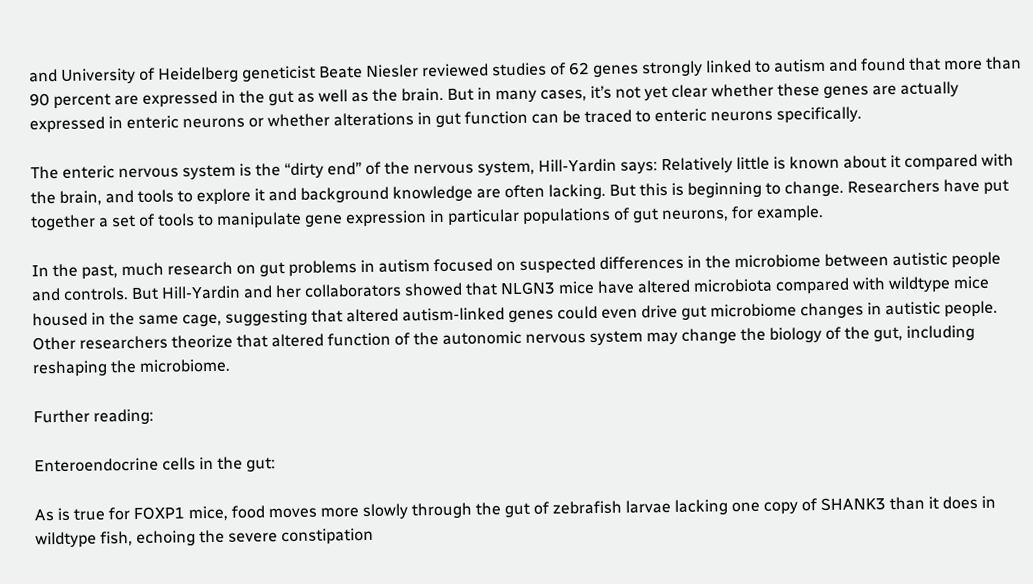and University of Heidelberg geneticist Beate Niesler reviewed studies of 62 genes strongly linked to autism and found that more than 90 percent are expressed in the gut as well as the brain. But in many cases, it’s not yet clear whether these genes are actually expressed in enteric neurons or whether alterations in gut function can be traced to enteric neurons specifically.

The enteric nervous system is the “dirty end” of the nervous system, Hill-Yardin says: Relatively little is known about it compared with the brain, and tools to explore it and background knowledge are often lacking. But this is beginning to change. Researchers have put together a set of tools to manipulate gene expression in particular populations of gut neurons, for example.

In the past, much research on gut problems in autism focused on suspected differences in the microbiome between autistic people and controls. But Hill-Yardin and her collaborators showed that NLGN3 mice have altered microbiota compared with wildtype mice housed in the same cage, suggesting that altered autism-linked genes could even drive gut microbiome changes in autistic people. Other researchers theorize that altered function of the autonomic nervous system may change the biology of the gut, including reshaping the microbiome.

Further reading:

Enteroendocrine cells in the gut:

As is true for FOXP1 mice, food moves more slowly through the gut of zebrafish larvae lacking one copy of SHANK3 than it does in wildtype fish, echoing the severe constipation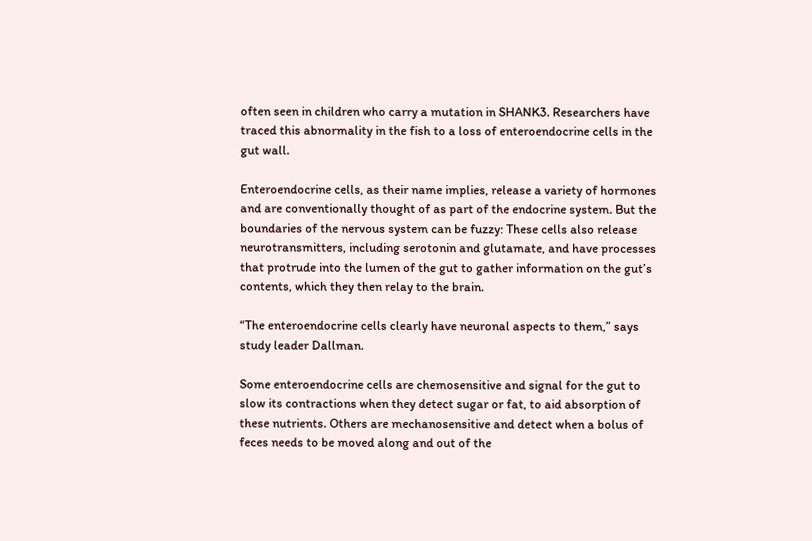often seen in children who carry a mutation in SHANK3. Researchers have traced this abnormality in the fish to a loss of enteroendocrine cells in the gut wall.

Enteroendocrine cells, as their name implies, release a variety of hormones and are conventionally thought of as part of the endocrine system. But the boundaries of the nervous system can be fuzzy: These cells also release neurotransmitters, including serotonin and glutamate, and have processes that protrude into the lumen of the gut to gather information on the gut’s contents, which they then relay to the brain.

“The enteroendocrine cells clearly have neuronal aspects to them,” says study leader Dallman.

Some enteroendocrine cells are chemosensitive and signal for the gut to slow its contractions when they detect sugar or fat, to aid absorption of these nutrients. Others are mechanosensitive and detect when a bolus of feces needs to be moved along and out of the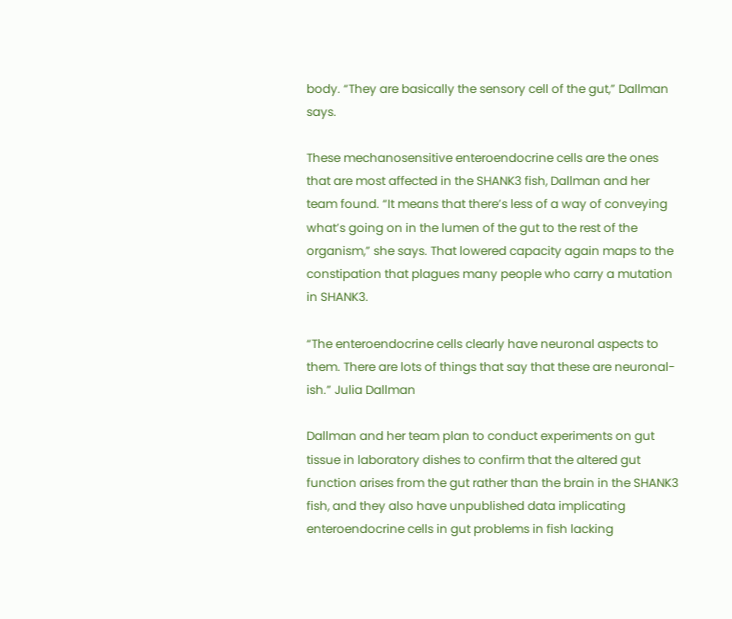body. “They are basically the sensory cell of the gut,” Dallman says.

These mechanosensitive enteroendocrine cells are the ones that are most affected in the SHANK3 fish, Dallman and her team found. “It means that there’s less of a way of conveying what’s going on in the lumen of the gut to the rest of the organism,” she says. That lowered capacity again maps to the constipation that plagues many people who carry a mutation in SHANK3.

“The enteroendocrine cells clearly have neuronal aspects to them. There are lots of things that say that these are neuronal-ish.” Julia Dallman

Dallman and her team plan to conduct experiments on gut tissue in laboratory dishes to confirm that the altered gut function arises from the gut rather than the brain in the SHANK3 fish, and they also have unpublished data implicating enteroendocrine cells in gut problems in fish lacking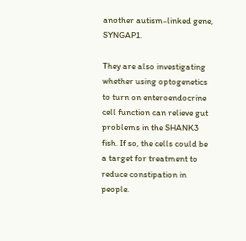another autism-linked gene, SYNGAP1.

They are also investigating whether using optogenetics to turn on enteroendocrine cell function can relieve gut problems in the SHANK3 fish. If so, the cells could be a target for treatment to reduce constipation in people.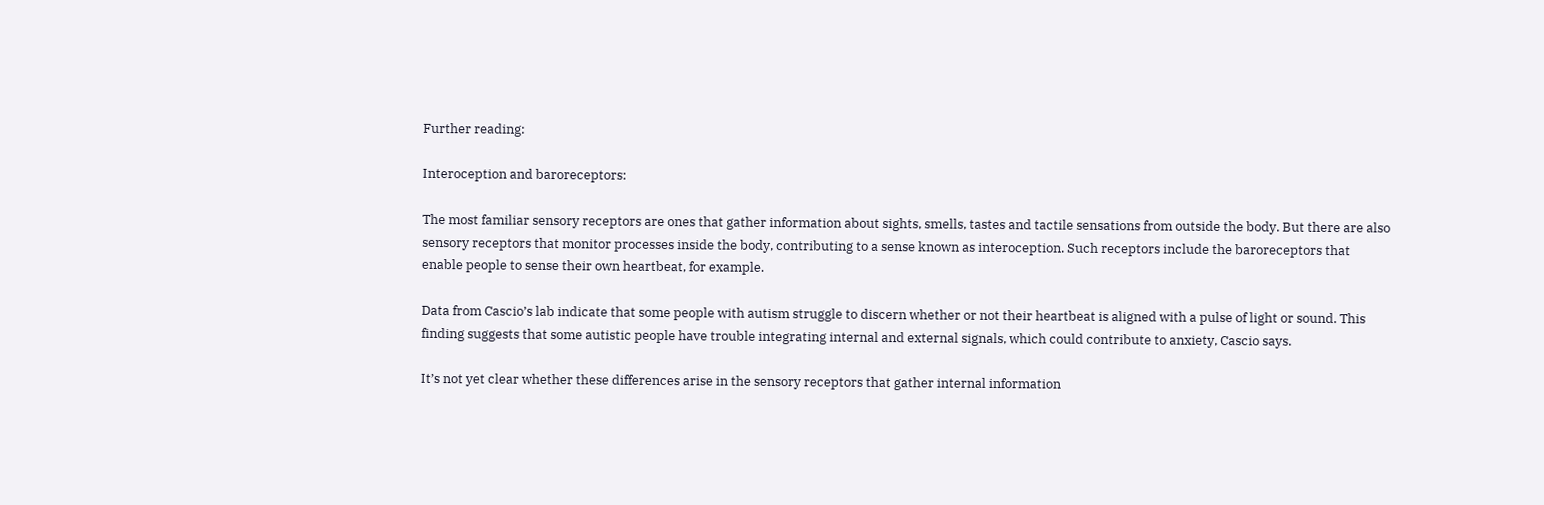Further reading:

Interoception and baroreceptors:

The most familiar sensory receptors are ones that gather information about sights, smells, tastes and tactile sensations from outside the body. But there are also sensory receptors that monitor processes inside the body, contributing to a sense known as interoception. Such receptors include the baroreceptors that enable people to sense their own heartbeat, for example.

Data from Cascio’s lab indicate that some people with autism struggle to discern whether or not their heartbeat is aligned with a pulse of light or sound. This finding suggests that some autistic people have trouble integrating internal and external signals, which could contribute to anxiety, Cascio says.

It’s not yet clear whether these differences arise in the sensory receptors that gather internal information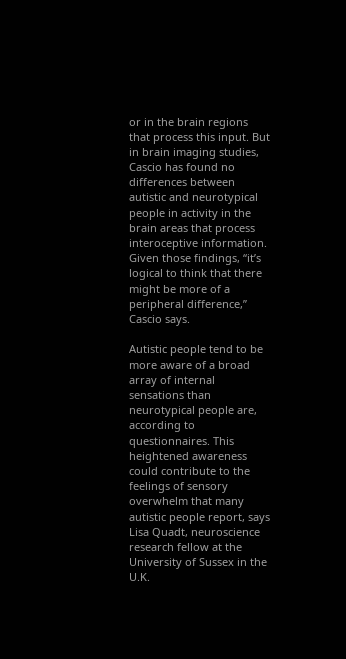or in the brain regions that process this input. But in brain imaging studies, Cascio has found no differences between autistic and neurotypical people in activity in the brain areas that process interoceptive information. Given those findings, “it’s logical to think that there might be more of a peripheral difference,” Cascio says.

Autistic people tend to be more aware of a broad array of internal sensations than neurotypical people are, according to questionnaires. This heightened awareness could contribute to the feelings of sensory overwhelm that many autistic people report, says Lisa Quadt, neuroscience research fellow at the University of Sussex in the U.K.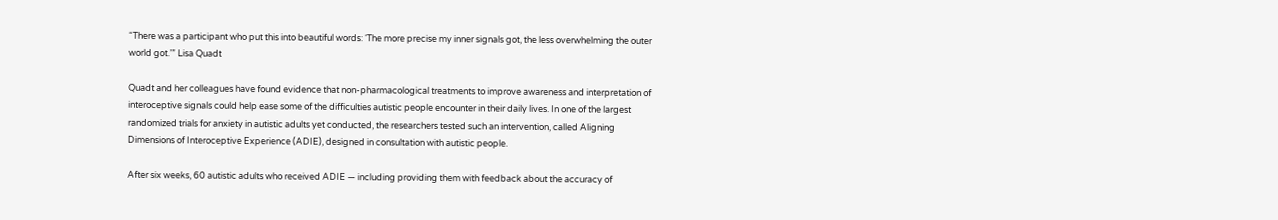“There was a participant who put this into beautiful words: ‘The more precise my inner signals got, the less overwhelming the outer world got.’” Lisa Quadt

Quadt and her colleagues have found evidence that non-pharmacological treatments to improve awareness and interpretation of interoceptive signals could help ease some of the difficulties autistic people encounter in their daily lives. In one of the largest randomized trials for anxiety in autistic adults yet conducted, the researchers tested such an intervention, called Aligning Dimensions of Interoceptive Experience (ADIE), designed in consultation with autistic people.

After six weeks, 60 autistic adults who received ADIE — including providing them with feedback about the accuracy of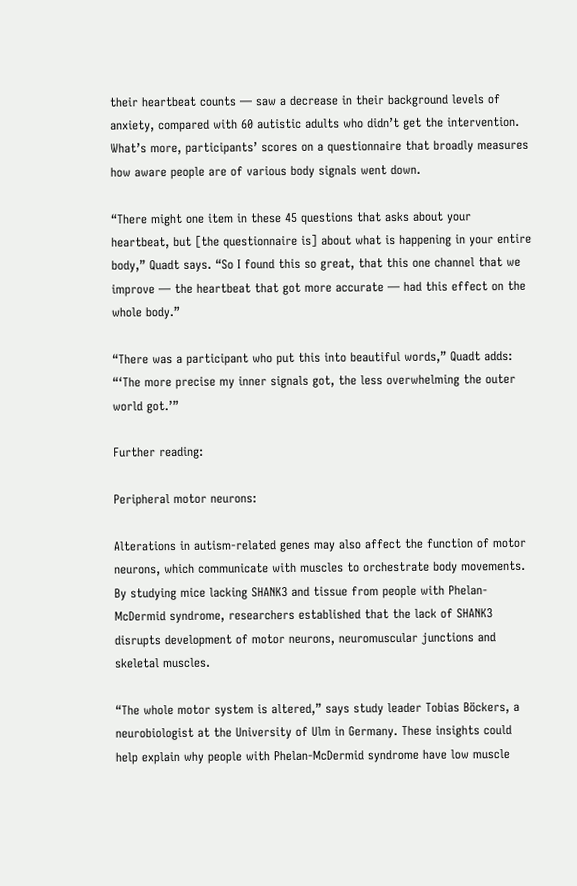their heartbeat counts — saw a decrease in their background levels of anxiety, compared with 60 autistic adults who didn’t get the intervention. What’s more, participants’ scores on a questionnaire that broadly measures how aware people are of various body signals went down.

“There might one item in these 45 questions that asks about your heartbeat, but [the questionnaire is] about what is happening in your entire body,” Quadt says. “So I found this so great, that this one channel that we improve — the heartbeat that got more accurate — had this effect on the whole body.”

“There was a participant who put this into beautiful words,” Quadt adds: “‘The more precise my inner signals got, the less overwhelming the outer world got.’”

Further reading:

Peripheral motor neurons:

Alterations in autism-related genes may also affect the function of motor neurons, which communicate with muscles to orchestrate body movements. By studying mice lacking SHANK3 and tissue from people with Phelan-McDermid syndrome, researchers established that the lack of SHANK3 disrupts development of motor neurons, neuromuscular junctions and skeletal muscles.

“The whole motor system is altered,” says study leader Tobias Böckers, a neurobiologist at the University of Ulm in Germany. These insights could help explain why people with Phelan-McDermid syndrome have low muscle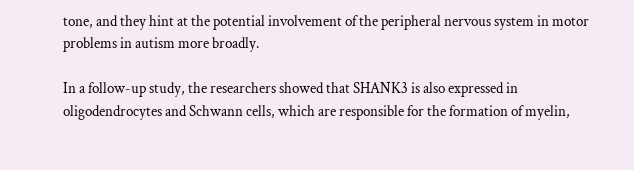tone, and they hint at the potential involvement of the peripheral nervous system in motor problems in autism more broadly.

In a follow-up study, the researchers showed that SHANK3 is also expressed in oligodendrocytes and Schwann cells, which are responsible for the formation of myelin,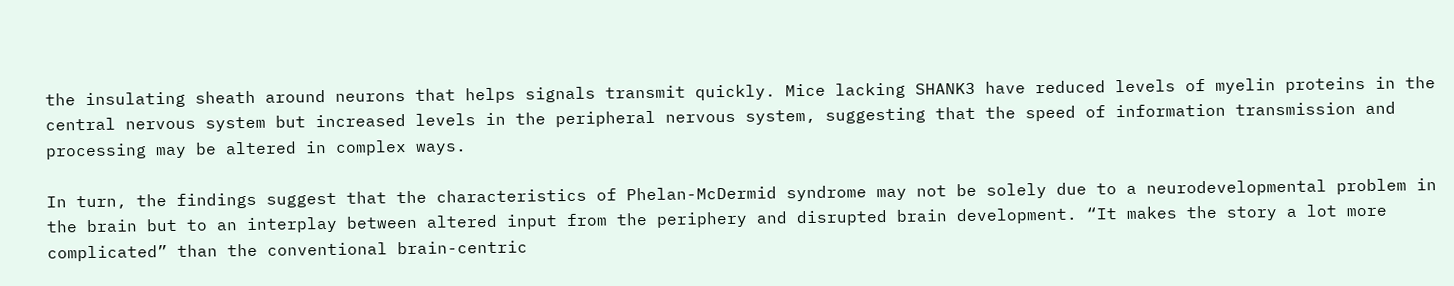the insulating sheath around neurons that helps signals transmit quickly. Mice lacking SHANK3 have reduced levels of myelin proteins in the central nervous system but increased levels in the peripheral nervous system, suggesting that the speed of information transmission and processing may be altered in complex ways.

In turn, the findings suggest that the characteristics of Phelan-McDermid syndrome may not be solely due to a neurodevelopmental problem in the brain but to an interplay between altered input from the periphery and disrupted brain development. “It makes the story a lot more complicated” than the conventional brain-centric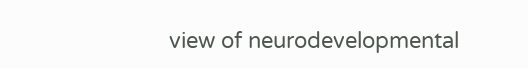view of neurodevelopmental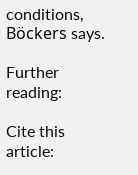conditions, Böckers says.

Further reading:

Cite this article: